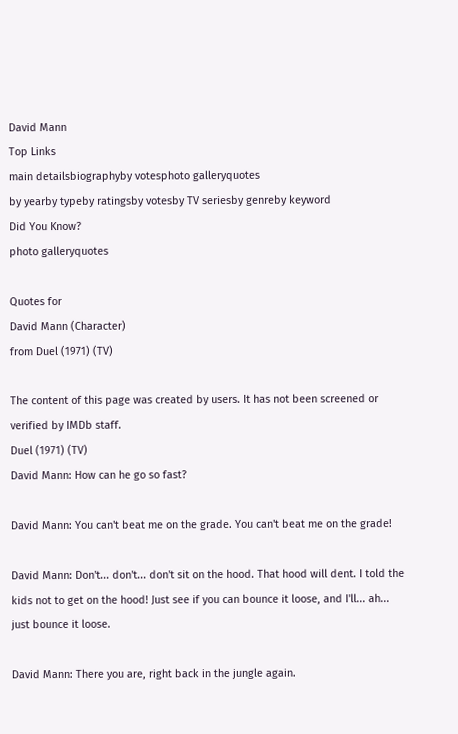David Mann
Top Links
main detailsbiographyby votesphoto galleryquotes
by yearby typeby ratingsby votesby TV seriesby genreby keyword
Did You Know?
photo galleryquotes

Quotes for
David Mann (Character)
from Duel (1971) (TV)

The content of this page was created by users. It has not been screened or verified by IMDb staff.
Duel (1971) (TV)
David Mann: How can he go so fast?

David Mann: You can't beat me on the grade. You can't beat me on the grade!

David Mann: Don't... don't... don't sit on the hood. That hood will dent. I told the kids not to get on the hood! Just see if you can bounce it loose, and I'll... ah... just bounce it loose.

David Mann: There you are, right back in the jungle again.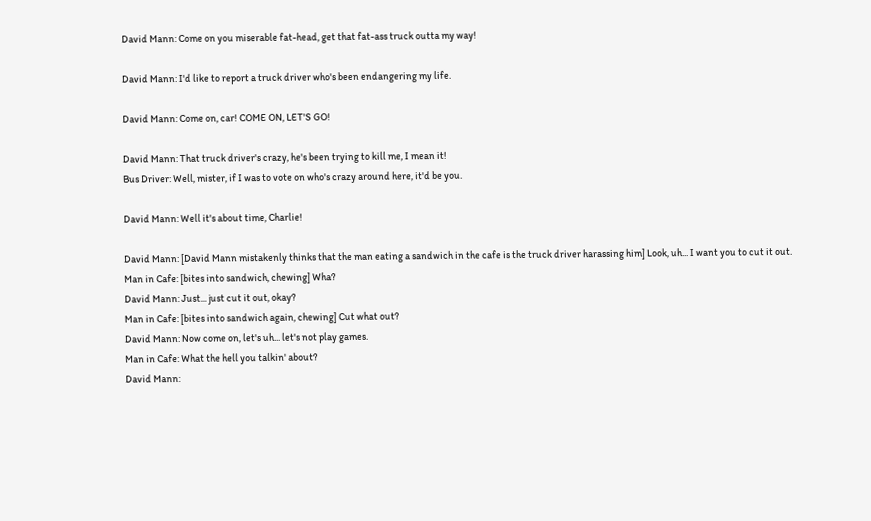David Mann: Come on you miserable fat-head, get that fat-ass truck outta my way!

David Mann: I'd like to report a truck driver who's been endangering my life.

David Mann: Come on, car! COME ON, LET'S GO!

David Mann: That truck driver's crazy, he's been trying to kill me, I mean it!
Bus Driver: Well, mister, if I was to vote on who's crazy around here, it'd be you.

David Mann: Well it's about time, Charlie!

David Mann: [David Mann mistakenly thinks that the man eating a sandwich in the cafe is the truck driver harassing him] Look, uh... I want you to cut it out.
Man in Cafe: [bites into sandwich, chewing] Wha?
David Mann: Just... just cut it out, okay?
Man in Cafe: [bites into sandwich again, chewing] Cut what out?
David Mann: Now come on, let's uh... let's not play games.
Man in Cafe: What the hell you talkin' about?
David Mann: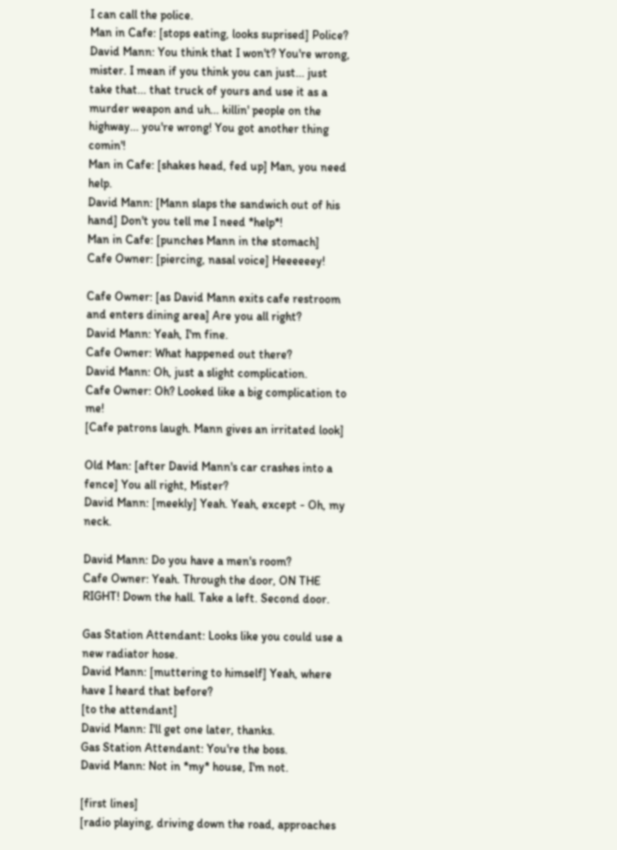I can call the police.
Man in Cafe: [stops eating, looks suprised] Police?
David Mann: You think that I won't? You're wrong, mister. I mean if you think you can just... just take that... that truck of yours and use it as a murder weapon and uh... killin' people on the highway... you're wrong! You got another thing comin'!
Man in Cafe: [shakes head, fed up] Man, you need help.
David Mann: [Mann slaps the sandwich out of his hand] Don't you tell me I need *help*!
Man in Cafe: [punches Mann in the stomach]
Cafe Owner: [piercing, nasal voice] Heeeeeey!

Cafe Owner: [as David Mann exits cafe restroom and enters dining area] Are you all right?
David Mann: Yeah, I'm fine.
Cafe Owner: What happened out there?
David Mann: Oh, just a slight complication.
Cafe Owner: Oh? Looked like a big complication to me!
[Cafe patrons laugh. Mann gives an irritated look]

Old Man: [after David Mann's car crashes into a fence] You all right, Mister?
David Mann: [meekly] Yeah. Yeah, except - Oh, my neck.

David Mann: Do you have a men's room?
Cafe Owner: Yeah. Through the door, ON THE RIGHT! Down the hall. Take a left. Second door.

Gas Station Attendant: Looks like you could use a new radiator hose.
David Mann: [muttering to himself] Yeah, where have I heard that before?
[to the attendant]
David Mann: I'll get one later, thanks.
Gas Station Attendant: You're the boss.
David Mann: Not in *my* house, I'm not.

[first lines]
[radio playing, driving down the road, approaches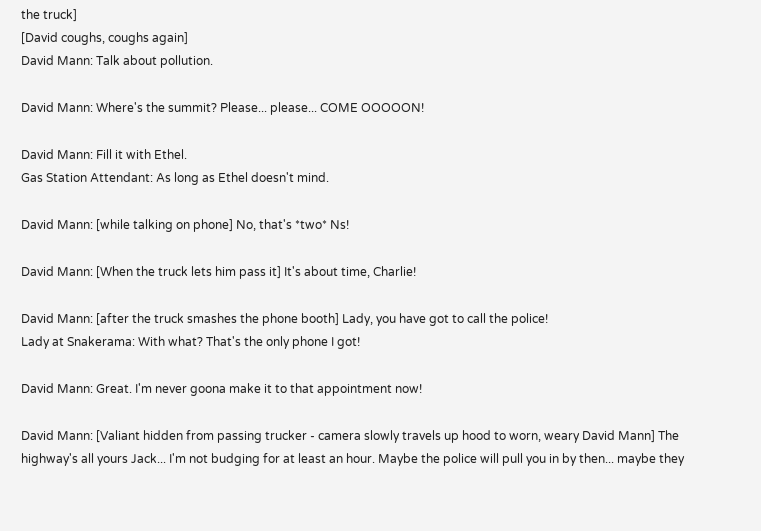the truck]
[David coughs, coughs again]
David Mann: Talk about pollution.

David Mann: Where's the summit? Please... please... COME OOOOON!

David Mann: Fill it with Ethel.
Gas Station Attendant: As long as Ethel doesn't mind.

David Mann: [while talking on phone] No, that's *two* Ns!

David Mann: [When the truck lets him pass it] It's about time, Charlie!

David Mann: [after the truck smashes the phone booth] Lady, you have got to call the police!
Lady at Snakerama: With what? That's the only phone I got!

David Mann: Great. I'm never goona make it to that appointment now!

David Mann: [Valiant hidden from passing trucker - camera slowly travels up hood to worn, weary David Mann] The highway's all yours Jack... I'm not budging for at least an hour. Maybe the police will pull you in by then... maybe they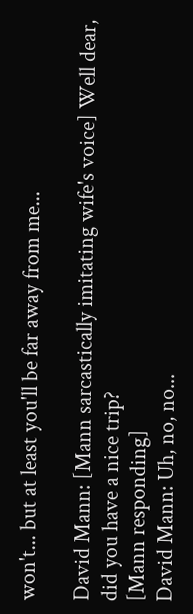won't... but at least you'll be far away from me...

David Mann: [Mann sarcastically imitating wife's voice] Well dear, did you have a nice trip?
[Mann responding]
David Mann: Uh, no, no...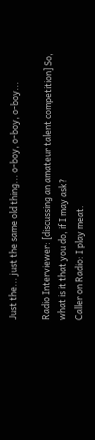Just the... just the same old thing... o-boy, o-boy, o-boy...

Radio Interviewer: [discussing an amateur talent competition] So, what is it that you do, if I may ask?
Caller on Radio: I play meat.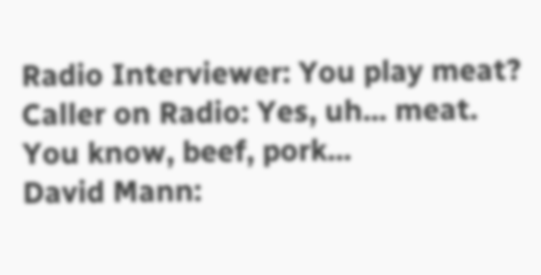Radio Interviewer: You play meat?
Caller on Radio: Yes, uh... meat. You know, beef, pork...
David Mann: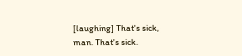[laughing] That's sick, man. That's sick.